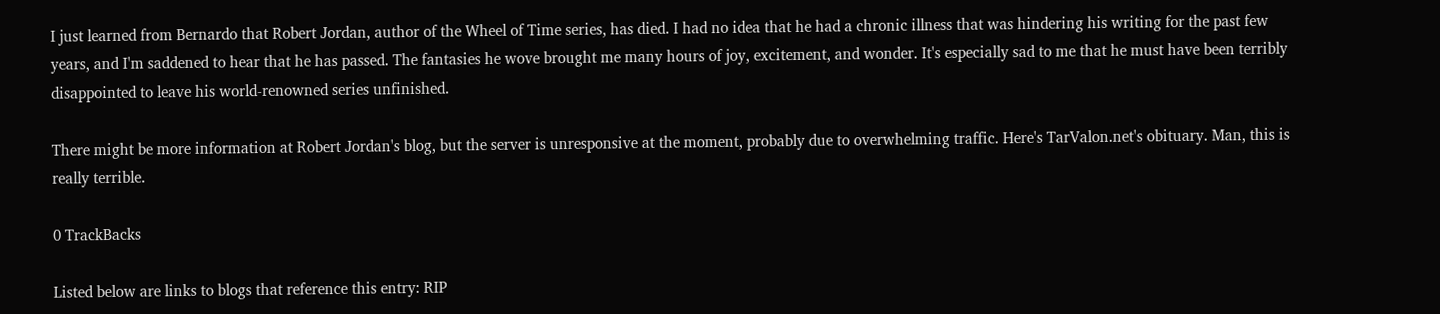I just learned from Bernardo that Robert Jordan, author of the Wheel of Time series, has died. I had no idea that he had a chronic illness that was hindering his writing for the past few years, and I'm saddened to hear that he has passed. The fantasies he wove brought me many hours of joy, excitement, and wonder. It's especially sad to me that he must have been terribly disappointed to leave his world-renowned series unfinished.

There might be more information at Robert Jordan's blog, but the server is unresponsive at the moment, probably due to overwhelming traffic. Here's TarValon.net's obituary. Man, this is really terrible.

0 TrackBacks

Listed below are links to blogs that reference this entry: RIP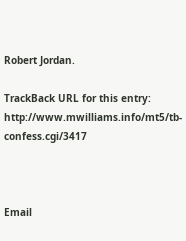Robert Jordan.

TrackBack URL for this entry: http://www.mwilliams.info/mt5/tb-confess.cgi/3417



Email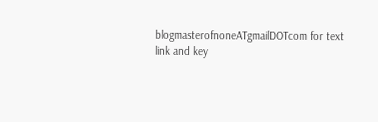blogmasterofnoneATgmailDOTcom for text link and key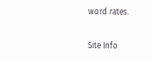word rates.

Site Info